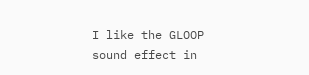I like the GLOOP sound effect in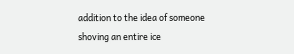addition to the idea of someone shoving an entire ice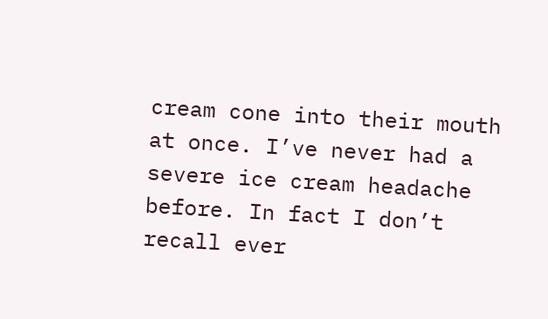cream cone into their mouth at once. I’ve never had a severe ice cream headache before. In fact I don’t recall ever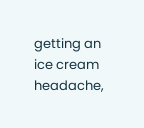getting an ice cream headache,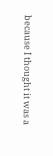because I thought it was a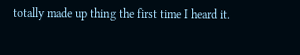totally made up thing the first time I heard it.